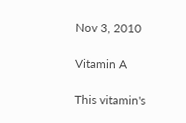Nov 3, 2010

Vitamin A

This vitamin's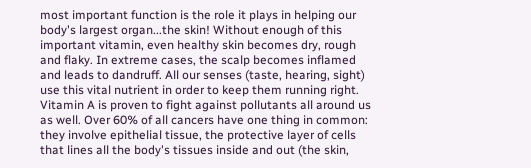most important function is the role it plays in helping our body's largest organ...the skin! Without enough of this important vitamin, even healthy skin becomes dry, rough and flaky. In extreme cases, the scalp becomes inflamed and leads to dandruff. All our senses (taste, hearing, sight) use this vital nutrient in order to keep them running right. Vitamin A is proven to fight against pollutants all around us as well. Over 60% of all cancers have one thing in common: they involve epithelial tissue, the protective layer of cells that lines all the body's tissues inside and out (the skin,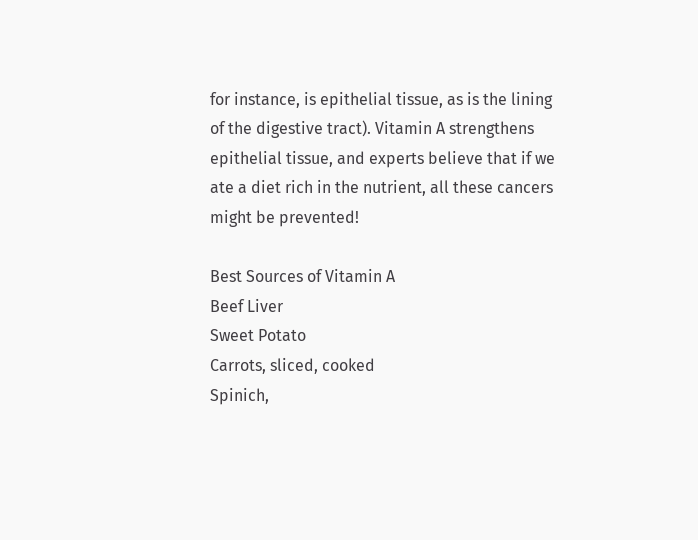for instance, is epithelial tissue, as is the lining of the digestive tract). Vitamin A strengthens epithelial tissue, and experts believe that if we ate a diet rich in the nutrient, all these cancers might be prevented!

Best Sources of Vitamin A
Beef Liver
Sweet Potato
Carrots, sliced, cooked
Spinich,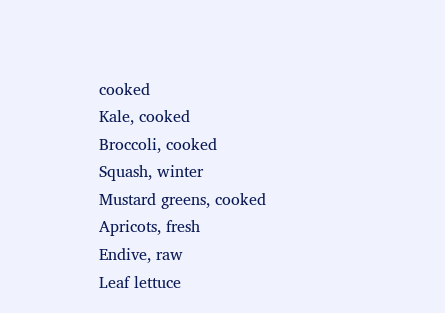cooked
Kale, cooked
Broccoli, cooked
Squash, winter
Mustard greens, cooked
Apricots, fresh
Endive, raw
Leaf lettuce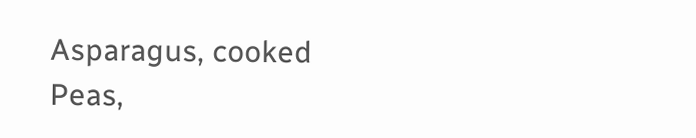Asparagus, cooked
Peas,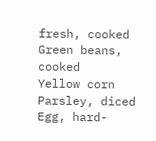fresh, cooked
Green beans, cooked
Yellow corn
Parsley, diced
Egg, hard-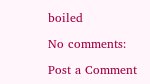boiled

No comments:

Post a Comment